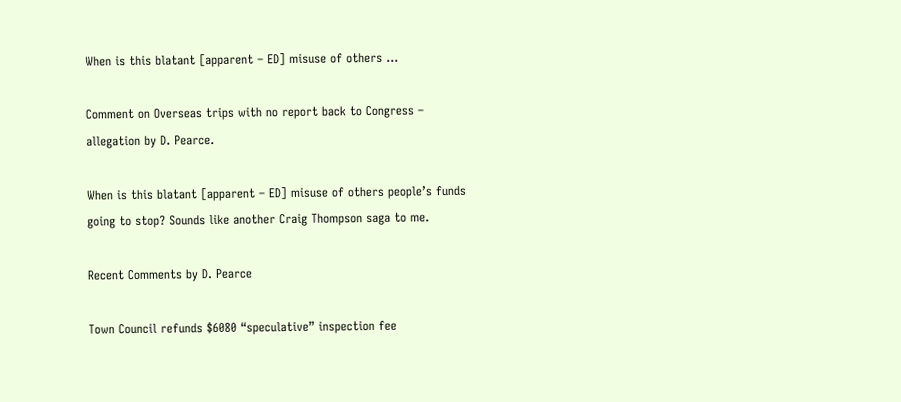When is this blatant [apparent – ED] misuse of others …

Comment on Overseas trips with no report back to Congress – allegation by D. Pearce.

When is this blatant [apparent – ED] misuse of others people’s funds going to stop? Sounds like another Craig Thompson saga to me.

Recent Comments by D. Pearce

Town Council refunds $6080 “speculative” inspection fee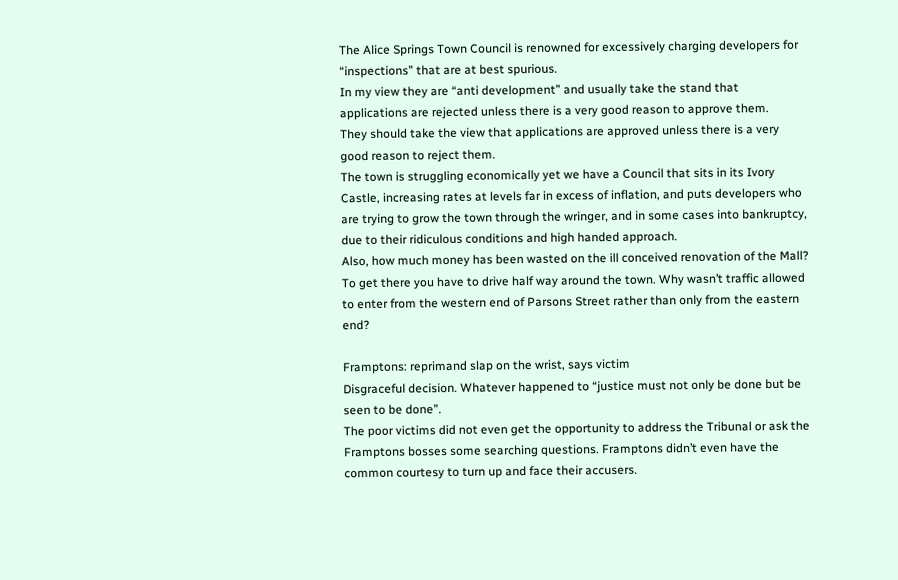The Alice Springs Town Council is renowned for excessively charging developers for “inspections” that are at best spurious.
In my view they are “anti development” and usually take the stand that applications are rejected unless there is a very good reason to approve them.
They should take the view that applications are approved unless there is a very good reason to reject them.
The town is struggling economically yet we have a Council that sits in its Ivory Castle, increasing rates at levels far in excess of inflation, and puts developers who are trying to grow the town through the wringer, and in some cases into bankruptcy, due to their ridiculous conditions and high handed approach.
Also, how much money has been wasted on the ill conceived renovation of the Mall? To get there you have to drive half way around the town. Why wasn’t traffic allowed to enter from the western end of Parsons Street rather than only from the eastern end?

Framptons: reprimand slap on the wrist, says victim
Disgraceful decision. Whatever happened to “justice must not only be done but be seen to be done”.
The poor victims did not even get the opportunity to address the Tribunal or ask the Framptons bosses some searching questions. Framptons didn’t even have the common courtesy to turn up and face their accusers.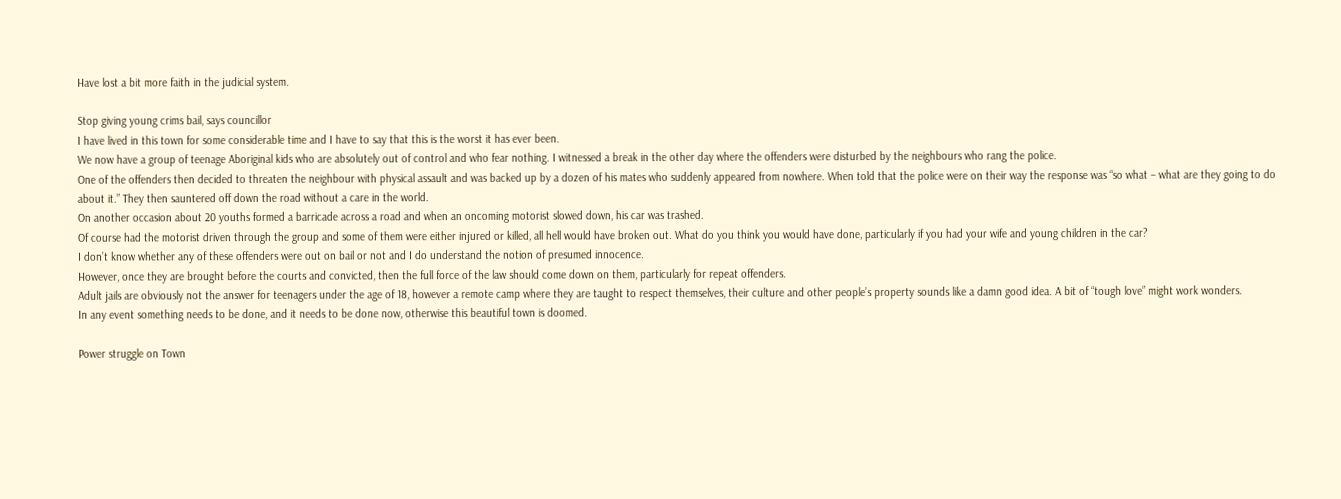Have lost a bit more faith in the judicial system.

Stop giving young crims bail, says councillor
I have lived in this town for some considerable time and I have to say that this is the worst it has ever been.
We now have a group of teenage Aboriginal kids who are absolutely out of control and who fear nothing. I witnessed a break in the other day where the offenders were disturbed by the neighbours who rang the police.
One of the offenders then decided to threaten the neighbour with physical assault and was backed up by a dozen of his mates who suddenly appeared from nowhere. When told that the police were on their way the response was “so what – what are they going to do about it.” They then sauntered off down the road without a care in the world.
On another occasion about 20 youths formed a barricade across a road and when an oncoming motorist slowed down, his car was trashed.
Of course had the motorist driven through the group and some of them were either injured or killed, all hell would have broken out. What do you think you would have done, particularly if you had your wife and young children in the car?
I don’t know whether any of these offenders were out on bail or not and I do understand the notion of presumed innocence.
However, once they are brought before the courts and convicted, then the full force of the law should come down on them, particularly for repeat offenders.
Adult jails are obviously not the answer for teenagers under the age of 18, however a remote camp where they are taught to respect themselves, their culture and other people’s property sounds like a damn good idea. A bit of “tough love” might work wonders.
In any event something needs to be done, and it needs to be done now, otherwise this beautiful town is doomed.

Power struggle on Town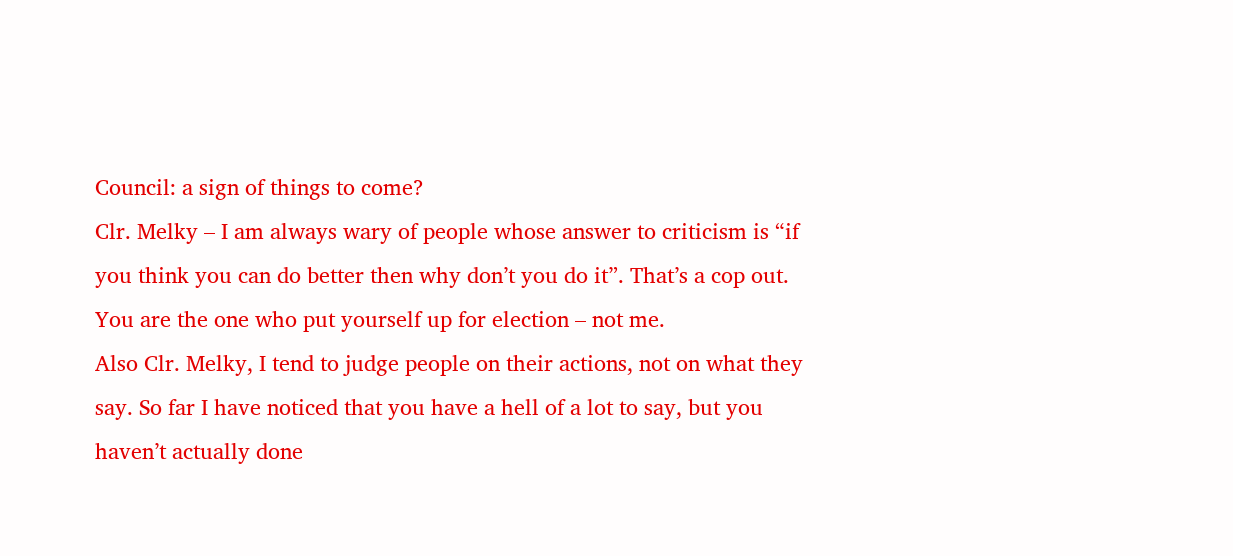Council: a sign of things to come?
Clr. Melky – I am always wary of people whose answer to criticism is “if you think you can do better then why don’t you do it”. That’s a cop out.
You are the one who put yourself up for election – not me.
Also Clr. Melky, I tend to judge people on their actions, not on what they say. So far I have noticed that you have a hell of a lot to say, but you haven’t actually done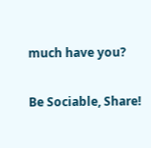much have you?

Be Sociable, Share!